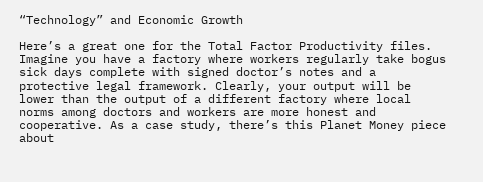“Technology” and Economic Growth

Here’s a great one for the Total Factor Productivity files. Imagine you have a factory where workers regularly take bogus sick days complete with signed doctor’s notes and a protective legal framework. Clearly, your output will be lower than the output of a different factory where local norms among doctors and workers are more honest and cooperative. As a case study, there’s this Planet Money piece about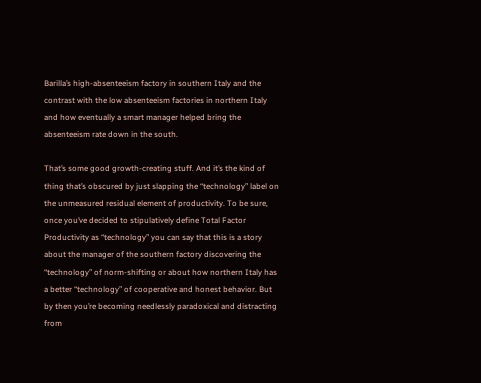Barilla’s high-absenteeism factory in southern Italy and the contrast with the low absenteeism factories in northern Italy and how eventually a smart manager helped bring the absenteeism rate down in the south.

That’s some good growth-creating stuff. And it’s the kind of thing that’s obscured by just slapping the “technology” label on the unmeasured residual element of productivity. To be sure, once you’ve decided to stipulatively define Total Factor Productivity as “technology” you can say that this is a story about the manager of the southern factory discovering the “technology” of norm-shifting or about how northern Italy has a better “technology” of cooperative and honest behavior. But by then you’re becoming needlessly paradoxical and distracting from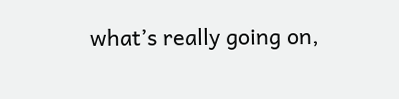what’s really going on,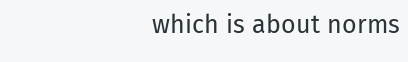which is about norms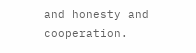and honesty and cooperation.